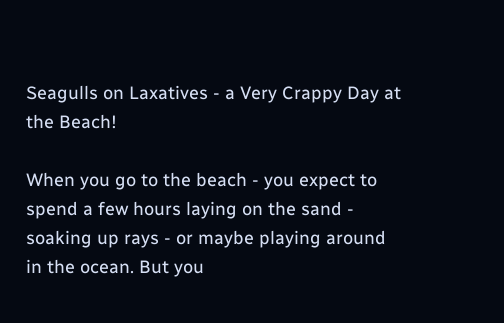Seagulls on Laxatives - a Very Crappy Day at the Beach!

When you go to the beach - you expect to spend a few hours laying on the sand - soaking up rays - or maybe playing around in the ocean. But you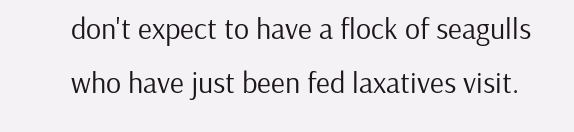don't expect to have a flock of seagulls who have just been fed laxatives visit.